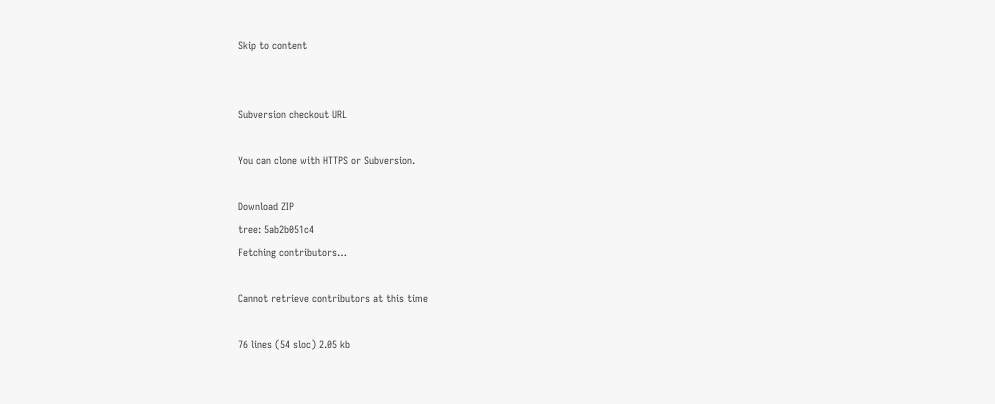Skip to content


Subversion checkout URL

You can clone with HTTPS or Subversion.

Download ZIP
tree: 5ab2b051c4
Fetching contributors…

Cannot retrieve contributors at this time

76 lines (54 sloc) 2.05 kb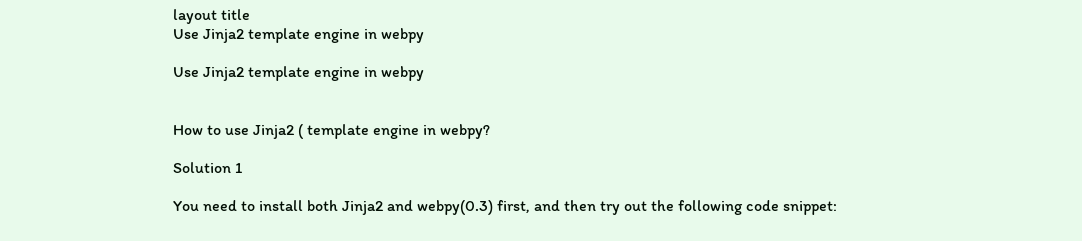layout title
Use Jinja2 template engine in webpy

Use Jinja2 template engine in webpy


How to use Jinja2 ( template engine in webpy?

Solution 1

You need to install both Jinja2 and webpy(0.3) first, and then try out the following code snippet: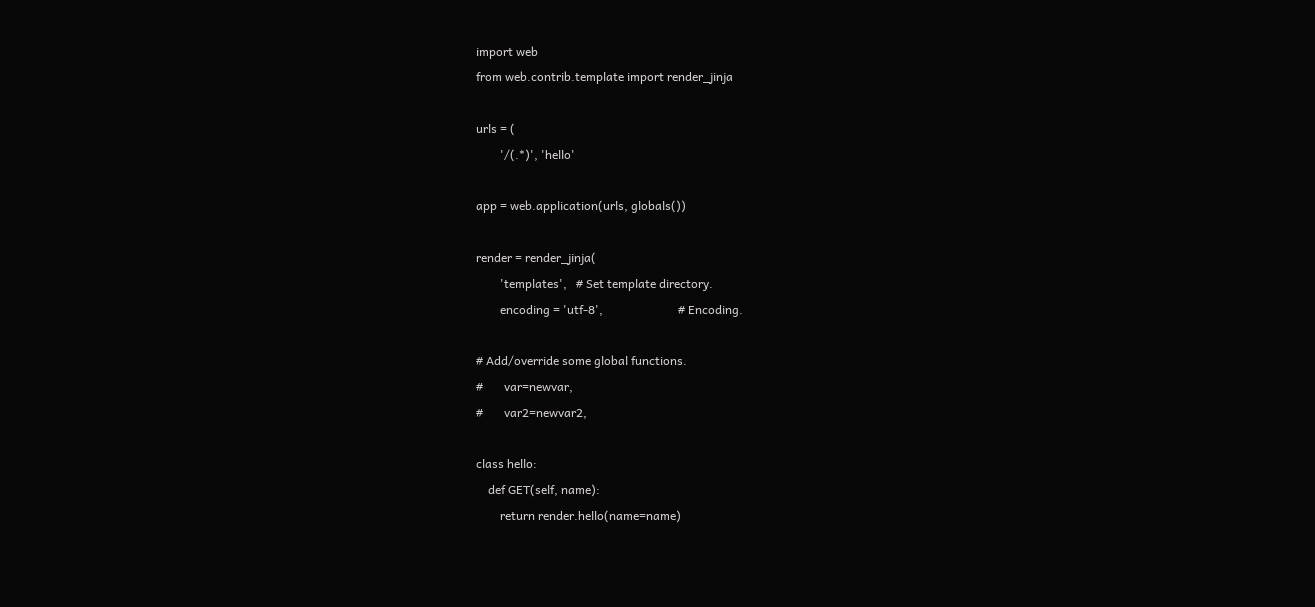import web
from web.contrib.template import render_jinja

urls = (
        '/(.*)', 'hello'

app = web.application(urls, globals())

render = render_jinja(
        'templates',   # Set template directory.
        encoding = 'utf-8',                         # Encoding.

# Add/override some global functions.
#       var=newvar,
#       var2=newvar2,

class hello:
    def GET(self, name):
        return render.hello(name=name)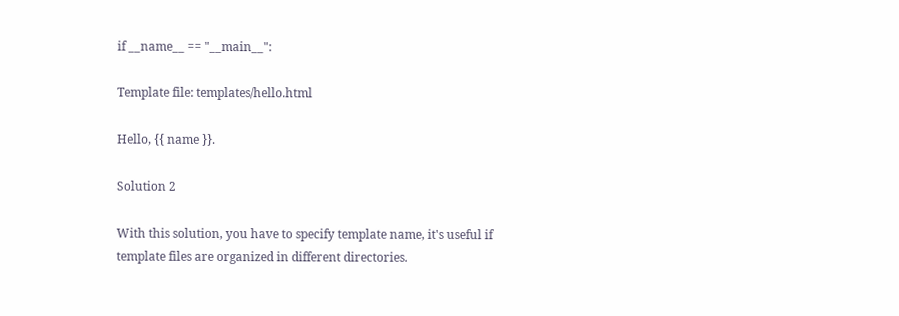if __name__ == "__main__":

Template file: templates/hello.html

Hello, {{ name }}.

Solution 2

With this solution, you have to specify template name, it's useful if template files are organized in different directories.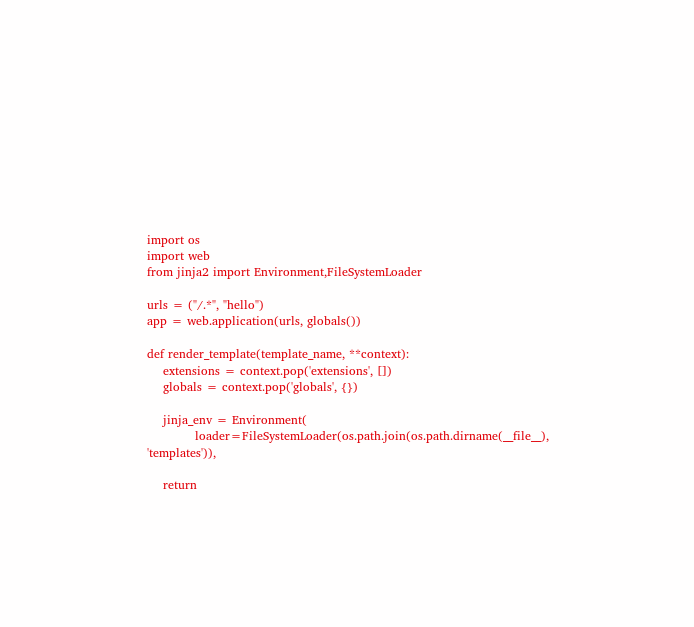import os
import web
from jinja2 import Environment,FileSystemLoader

urls = ("/.*", "hello")
app = web.application(urls, globals())

def render_template(template_name, **context):
    extensions = context.pop('extensions', [])
    globals = context.pop('globals', {})

    jinja_env = Environment(
            loader=FileSystemLoader(os.path.join(os.path.dirname(__file__), 'templates')),

    return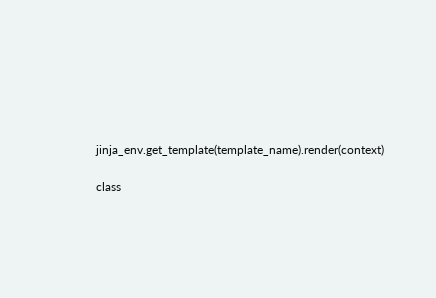jinja_env.get_template(template_name).render(context)

class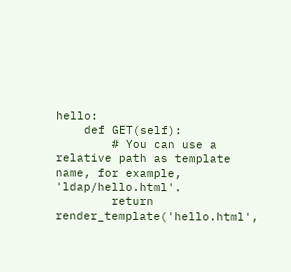hello:
    def GET(self):
        # You can use a relative path as template name, for example, 'ldap/hello.html'.
        return render_template('hello.html',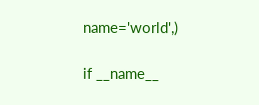name='world',)

if __name__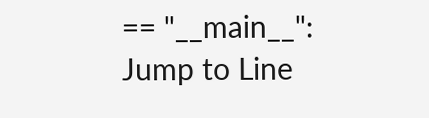== "__main__":
Jump to Line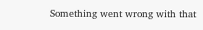Something went wrong with that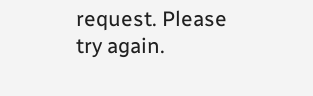request. Please try again.